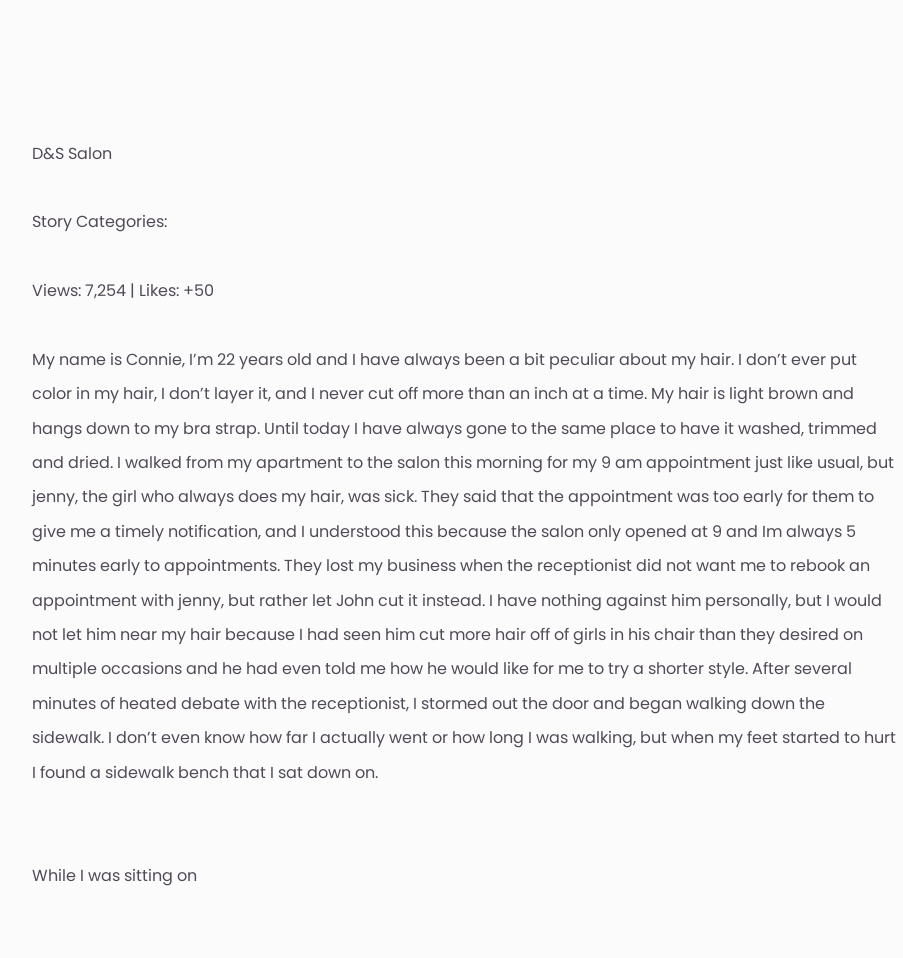D&S Salon

Story Categories:

Views: 7,254 | Likes: +50

My name is Connie, I’m 22 years old and I have always been a bit peculiar about my hair. I don’t ever put color in my hair, I don’t layer it, and I never cut off more than an inch at a time. My hair is light brown and hangs down to my bra strap. Until today I have always gone to the same place to have it washed, trimmed and dried. I walked from my apartment to the salon this morning for my 9 am appointment just like usual, but jenny, the girl who always does my hair, was sick. They said that the appointment was too early for them to give me a timely notification, and I understood this because the salon only opened at 9 and Im always 5 minutes early to appointments. They lost my business when the receptionist did not want me to rebook an appointment with jenny, but rather let John cut it instead. I have nothing against him personally, but I would not let him near my hair because I had seen him cut more hair off of girls in his chair than they desired on multiple occasions and he had even told me how he would like for me to try a shorter style. After several minutes of heated debate with the receptionist, I stormed out the door and began walking down the sidewalk. I don’t even know how far I actually went or how long I was walking, but when my feet started to hurt I found a sidewalk bench that I sat down on.


While I was sitting on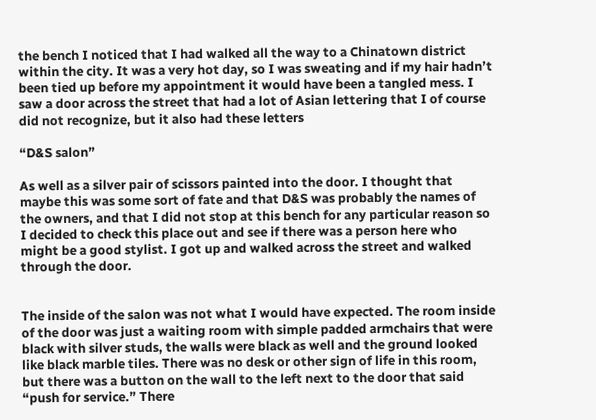the bench I noticed that I had walked all the way to a Chinatown district within the city. It was a very hot day, so I was sweating and if my hair hadn’t been tied up before my appointment it would have been a tangled mess. I saw a door across the street that had a lot of Asian lettering that I of course did not recognize, but it also had these letters

“D&S salon”

As well as a silver pair of scissors painted into the door. I thought that maybe this was some sort of fate and that D&S was probably the names of the owners, and that I did not stop at this bench for any particular reason so I decided to check this place out and see if there was a person here who might be a good stylist. I got up and walked across the street and walked through the door.


The inside of the salon was not what I would have expected. The room inside of the door was just a waiting room with simple padded armchairs that were black with silver studs, the walls were black as well and the ground looked like black marble tiles. There was no desk or other sign of life in this room, but there was a button on the wall to the left next to the door that said “push for service.” There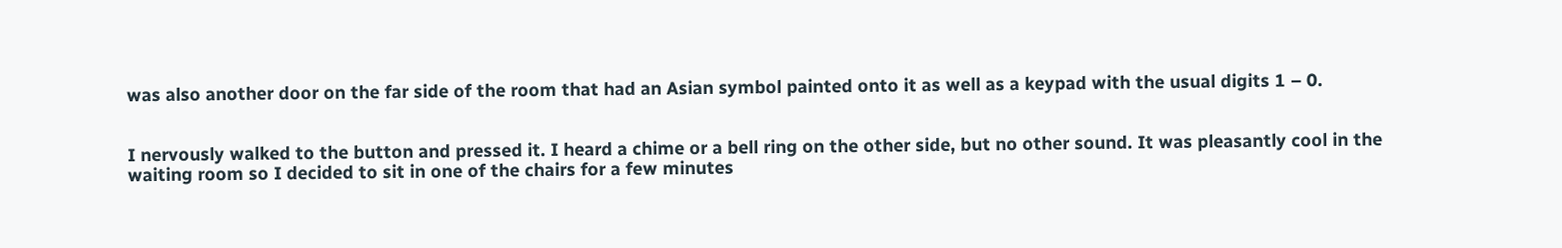was also another door on the far side of the room that had an Asian symbol painted onto it as well as a keypad with the usual digits 1 – 0.


I nervously walked to the button and pressed it. I heard a chime or a bell ring on the other side, but no other sound. It was pleasantly cool in the waiting room so I decided to sit in one of the chairs for a few minutes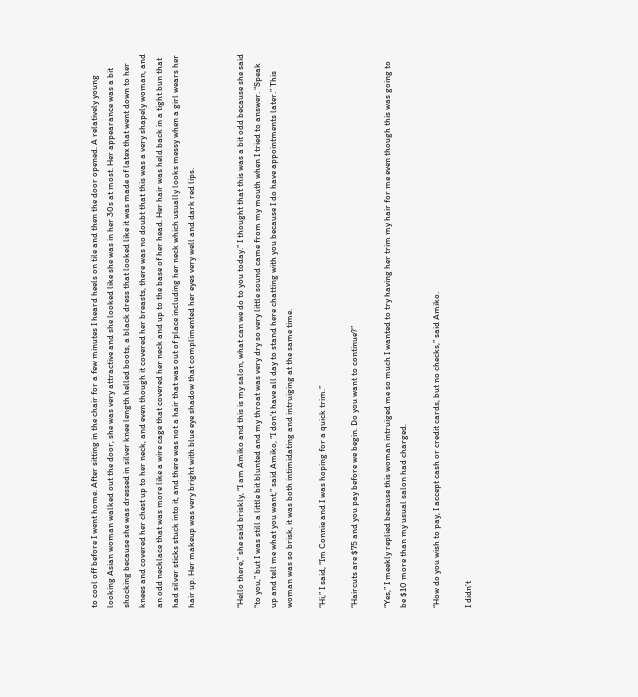to cool off before I went home. After sitting in the chair for a few minutes I heard heels on tile and then the door opened. A relatively young looking Asian woman walked out the door, she was very attractive and she looked like she was in her 30s at most. Her appearance was a bit shocking because she was dressed in silver knee length helled boots, a black dress that looked like it was made of latex that went down to her knees and covered her chest up to her neck, and even though it covered her breasts, there was no doubt that this was a very shapely woman, and an odd necklace that was more like a wire cage that covered her neck and up to the base of her head. Her hair was held back in a tight bun that had silver sticks stuck into it, and there was not a hair that was out of place including her neck which usually looks messy when a girl wears her hair up. Her makeup was very bright with blue eye shadow that complimented her eyes very well and dark red lips.


“Hello there,” she said briskly, “I am Amiko and this is my salon, what can we do to you today.” I thought that this was a bit odd because she said “to you,” but I was still a little bit blunted and my throat was very dry so very little sound came from my mouth when I tried to answer. “Speak up and tell me what you want,” said Amiko, “I don’t have all day to stand here chatting with you because I do have appointments later.” This woman was so brisk, it was both intimidating and intruiging at the same time.

“Hi,” I said, “Im Connie and I was hoping for a quick trim.”

“Haircuts are $75 and you pay before we begin. Do you want to continue?”

“Yes,” I meekly replied because this woman intruiged me so much I wanted to try having her trim my hair for me even though this was going to be $10 more than my usual salon had charged.

“How do you wish to pay, I accept cash or credit cards, but no checks,” said Amiko.

I didn’t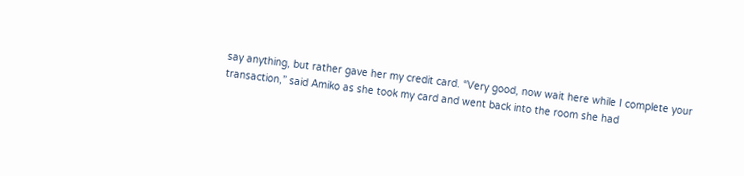say anything, but rather gave her my credit card. “Very good, now wait here while I complete your transaction,” said Amiko as she took my card and went back into the room she had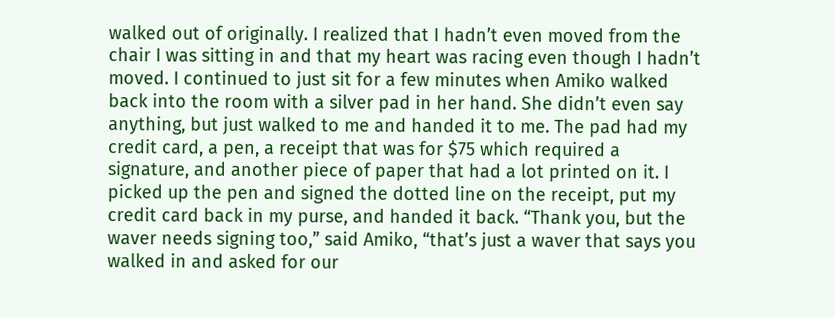walked out of originally. I realized that I hadn’t even moved from the chair I was sitting in and that my heart was racing even though I hadn’t moved. I continued to just sit for a few minutes when Amiko walked back into the room with a silver pad in her hand. She didn’t even say anything, but just walked to me and handed it to me. The pad had my credit card, a pen, a receipt that was for $75 which required a signature, and another piece of paper that had a lot printed on it. I picked up the pen and signed the dotted line on the receipt, put my credit card back in my purse, and handed it back. “Thank you, but the waver needs signing too,” said Amiko, “that’s just a waver that says you walked in and asked for our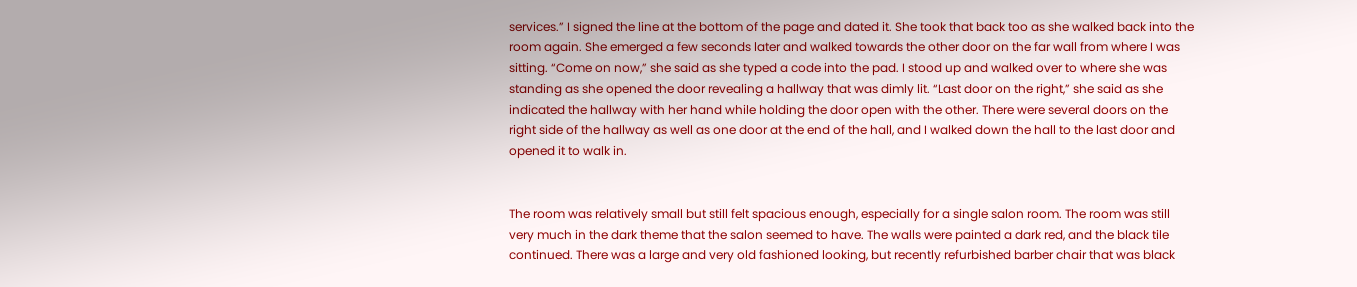services.” I signed the line at the bottom of the page and dated it. She took that back too as she walked back into the room again. She emerged a few seconds later and walked towards the other door on the far wall from where I was sitting. “Come on now,” she said as she typed a code into the pad. I stood up and walked over to where she was standing as she opened the door revealing a hallway that was dimly lit. “Last door on the right,” she said as she indicated the hallway with her hand while holding the door open with the other. There were several doors on the right side of the hallway as well as one door at the end of the hall, and I walked down the hall to the last door and opened it to walk in.


The room was relatively small but still felt spacious enough, especially for a single salon room. The room was still very much in the dark theme that the salon seemed to have. The walls were painted a dark red, and the black tile continued. There was a large and very old fashioned looking, but recently refurbished barber chair that was black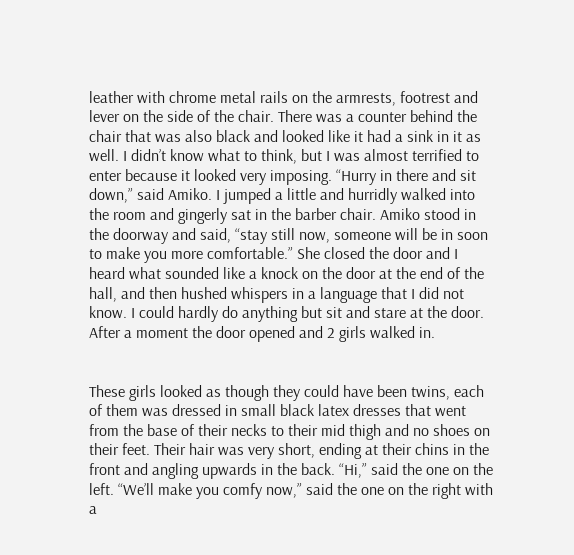leather with chrome metal rails on the armrests, footrest and lever on the side of the chair. There was a counter behind the chair that was also black and looked like it had a sink in it as well. I didn’t know what to think, but I was almost terrified to enter because it looked very imposing. “Hurry in there and sit down,” said Amiko. I jumped a little and hurridly walked into the room and gingerly sat in the barber chair. Amiko stood in the doorway and said, “stay still now, someone will be in soon to make you more comfortable.” She closed the door and I heard what sounded like a knock on the door at the end of the hall, and then hushed whispers in a language that I did not know. I could hardly do anything but sit and stare at the door. After a moment the door opened and 2 girls walked in.


These girls looked as though they could have been twins, each of them was dressed in small black latex dresses that went from the base of their necks to their mid thigh and no shoes on their feet. Their hair was very short, ending at their chins in the front and angling upwards in the back. “Hi,” said the one on the left. “We’ll make you comfy now,” said the one on the right with a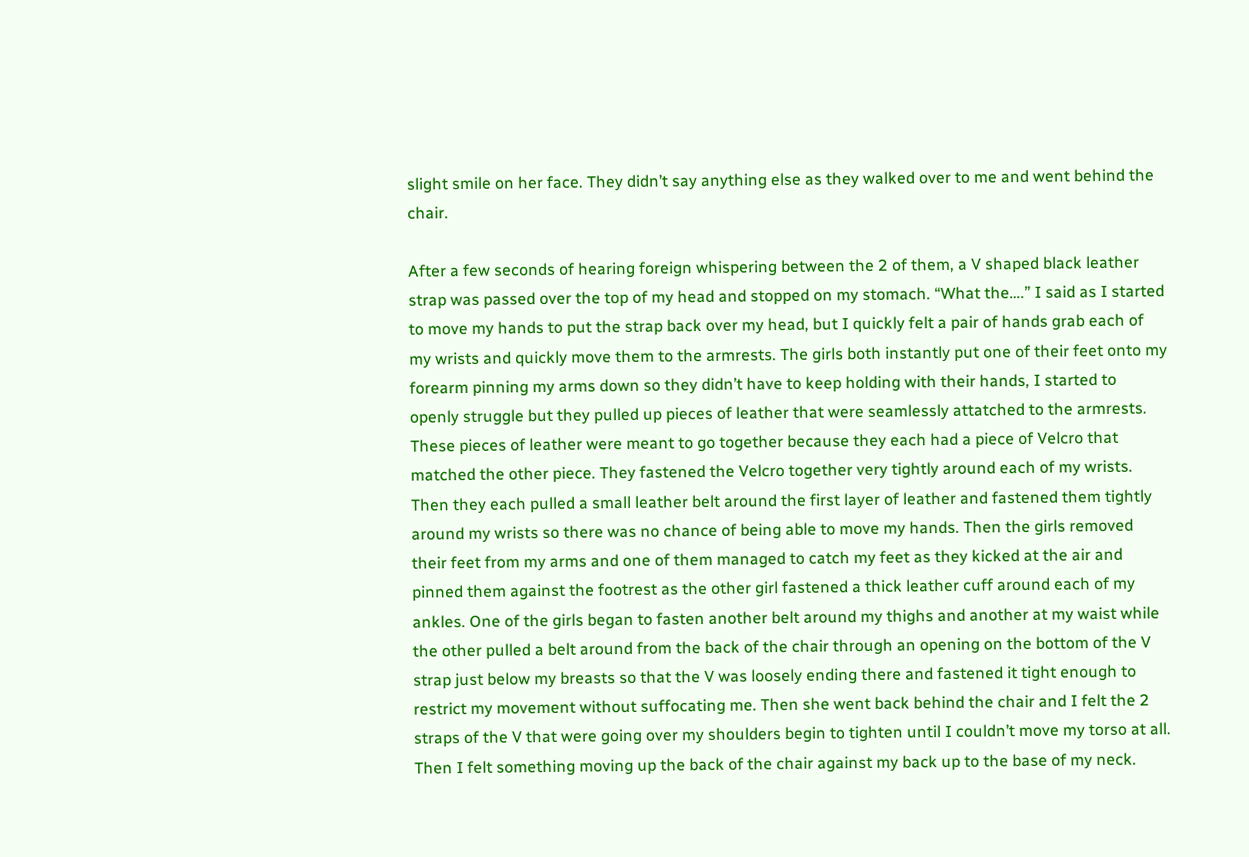slight smile on her face. They didn’t say anything else as they walked over to me and went behind the chair.

After a few seconds of hearing foreign whispering between the 2 of them, a V shaped black leather strap was passed over the top of my head and stopped on my stomach. “What the….” I said as I started to move my hands to put the strap back over my head, but I quickly felt a pair of hands grab each of my wrists and quickly move them to the armrests. The girls both instantly put one of their feet onto my forearm pinning my arms down so they didn’t have to keep holding with their hands, I started to openly struggle but they pulled up pieces of leather that were seamlessly attatched to the armrests. These pieces of leather were meant to go together because they each had a piece of Velcro that matched the other piece. They fastened the Velcro together very tightly around each of my wrists. Then they each pulled a small leather belt around the first layer of leather and fastened them tightly around my wrists so there was no chance of being able to move my hands. Then the girls removed their feet from my arms and one of them managed to catch my feet as they kicked at the air and pinned them against the footrest as the other girl fastened a thick leather cuff around each of my ankles. One of the girls began to fasten another belt around my thighs and another at my waist while the other pulled a belt around from the back of the chair through an opening on the bottom of the V strap just below my breasts so that the V was loosely ending there and fastened it tight enough to restrict my movement without suffocating me. Then she went back behind the chair and I felt the 2 straps of the V that were going over my shoulders begin to tighten until I couldn’t move my torso at all. Then I felt something moving up the back of the chair against my back up to the base of my neck.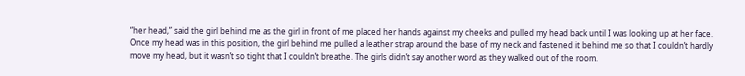“her head,” said the girl behind me as the girl in front of me placed her hands against my cheeks and pulled my head back until I was looking up at her face. Once my head was in this position, the girl behind me pulled a leather strap around the base of my neck and fastened it behind me so that I couldn’t hardly move my head, but it wasn’t so tight that I couldn’t breathe. The girls didn’t say another word as they walked out of the room.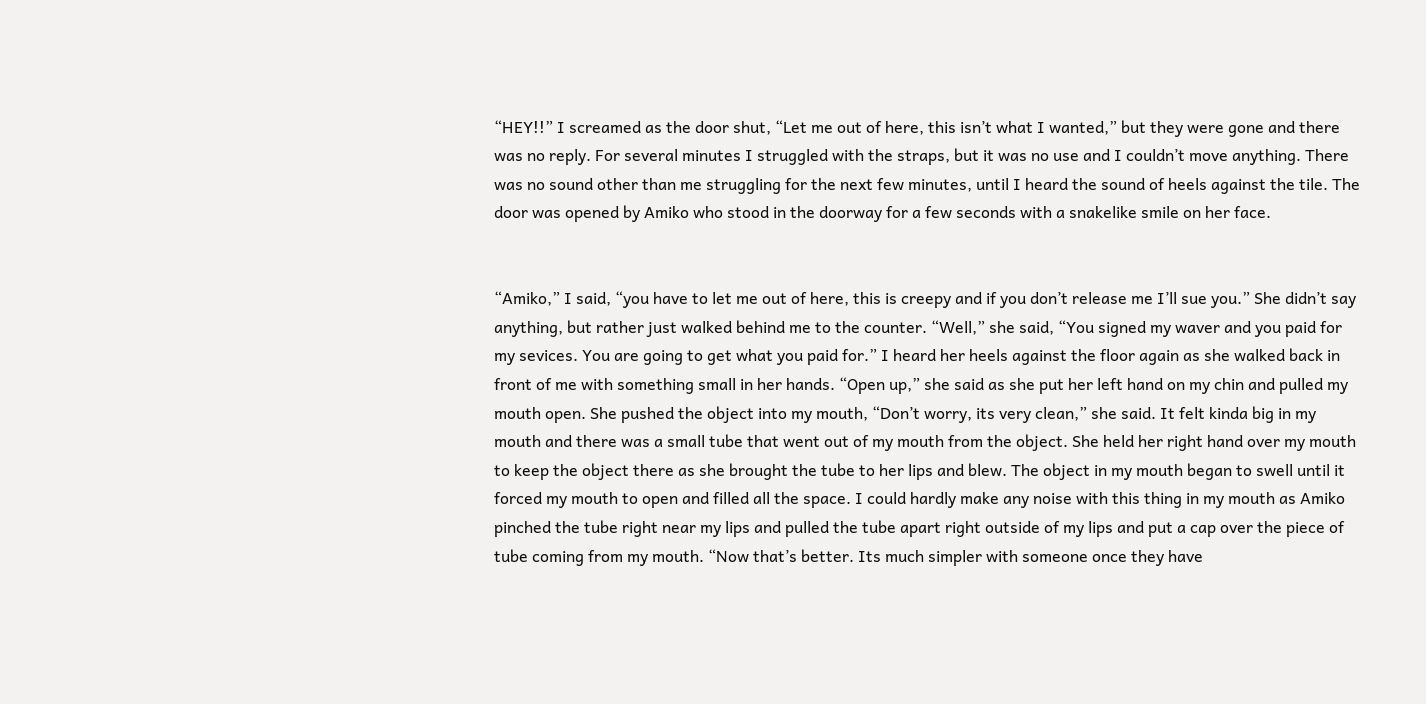“HEY!!” I screamed as the door shut, “Let me out of here, this isn’t what I wanted,” but they were gone and there was no reply. For several minutes I struggled with the straps, but it was no use and I couldn’t move anything. There was no sound other than me struggling for the next few minutes, until I heard the sound of heels against the tile. The door was opened by Amiko who stood in the doorway for a few seconds with a snakelike smile on her face.


“Amiko,” I said, “you have to let me out of here, this is creepy and if you don’t release me I’ll sue you.” She didn’t say anything, but rather just walked behind me to the counter. “Well,” she said, “You signed my waver and you paid for my sevices. You are going to get what you paid for.” I heard her heels against the floor again as she walked back in front of me with something small in her hands. “Open up,” she said as she put her left hand on my chin and pulled my mouth open. She pushed the object into my mouth, “Don’t worry, its very clean,” she said. It felt kinda big in my mouth and there was a small tube that went out of my mouth from the object. She held her right hand over my mouth to keep the object there as she brought the tube to her lips and blew. The object in my mouth began to swell until it forced my mouth to open and filled all the space. I could hardly make any noise with this thing in my mouth as Amiko pinched the tube right near my lips and pulled the tube apart right outside of my lips and put a cap over the piece of tube coming from my mouth. “Now that’s better. Its much simpler with someone once they have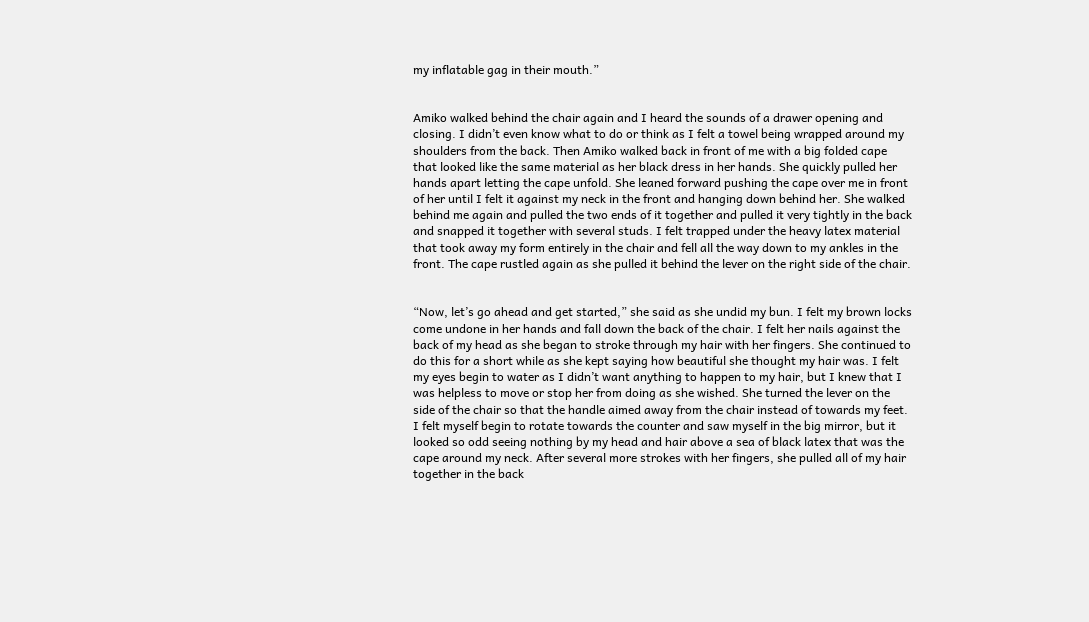my inflatable gag in their mouth.”


Amiko walked behind the chair again and I heard the sounds of a drawer opening and closing. I didn’t even know what to do or think as I felt a towel being wrapped around my shoulders from the back. Then Amiko walked back in front of me with a big folded cape that looked like the same material as her black dress in her hands. She quickly pulled her hands apart letting the cape unfold. She leaned forward pushing the cape over me in front of her until I felt it against my neck in the front and hanging down behind her. She walked behind me again and pulled the two ends of it together and pulled it very tightly in the back and snapped it together with several studs. I felt trapped under the heavy latex material that took away my form entirely in the chair and fell all the way down to my ankles in the front. The cape rustled again as she pulled it behind the lever on the right side of the chair.


“Now, let’s go ahead and get started,” she said as she undid my bun. I felt my brown locks come undone in her hands and fall down the back of the chair. I felt her nails against the back of my head as she began to stroke through my hair with her fingers. She continued to do this for a short while as she kept saying how beautiful she thought my hair was. I felt my eyes begin to water as I didn’t want anything to happen to my hair, but I knew that I was helpless to move or stop her from doing as she wished. She turned the lever on the side of the chair so that the handle aimed away from the chair instead of towards my feet. I felt myself begin to rotate towards the counter and saw myself in the big mirror, but it looked so odd seeing nothing by my head and hair above a sea of black latex that was the cape around my neck. After several more strokes with her fingers, she pulled all of my hair together in the back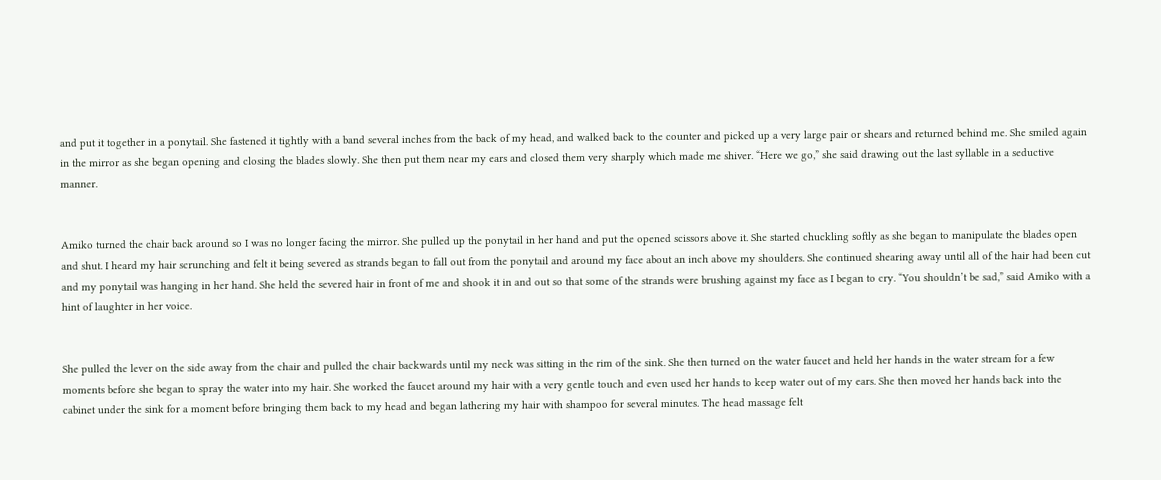and put it together in a ponytail. She fastened it tightly with a band several inches from the back of my head, and walked back to the counter and picked up a very large pair or shears and returned behind me. She smiled again in the mirror as she began opening and closing the blades slowly. She then put them near my ears and closed them very sharply which made me shiver. “Here we go,” she said drawing out the last syllable in a seductive manner.


Amiko turned the chair back around so I was no longer facing the mirror. She pulled up the ponytail in her hand and put the opened scissors above it. She started chuckling softly as she began to manipulate the blades open and shut. I heard my hair scrunching and felt it being severed as strands began to fall out from the ponytail and around my face about an inch above my shoulders. She continued shearing away until all of the hair had been cut and my ponytail was hanging in her hand. She held the severed hair in front of me and shook it in and out so that some of the strands were brushing against my face as I began to cry. “You shouldn’t be sad,” said Amiko with a hint of laughter in her voice.


She pulled the lever on the side away from the chair and pulled the chair backwards until my neck was sitting in the rim of the sink. She then turned on the water faucet and held her hands in the water stream for a few moments before she began to spray the water into my hair. She worked the faucet around my hair with a very gentle touch and even used her hands to keep water out of my ears. She then moved her hands back into the cabinet under the sink for a moment before bringing them back to my head and began lathering my hair with shampoo for several minutes. The head massage felt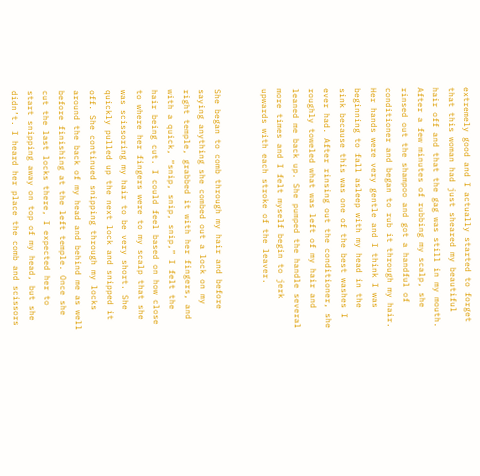extremely good and I actually started to forget that this woman had just sheared my beautiful hair off and that the gag was still in my mouth. After a few minutes of rubbing my scalp, she rinsed out the shampoo and got a handful of conditioner and began to rub it through my hair. Her hands were very gentle and I think I was beginning to fall asleep with my head in the sink because this was one of the best washes I ever had. After rinsing out the conditioner, she roughly toweled what was left of my hair and leaned me back up. She pumped the handle several more times and I felt myself begin to jerk upwards with each stroke of the leaver.


She began to comb through my hair and before saying anything she combed out a lock on my right temple, grabbed it with her fingers, and with a quick, “snip, snip, snip,” I felt the hair being cut. I could feel based on how close to where her fingers were to my scalp that she was scissoring my hair to be very short. She quickly pulled up the next lock and snipped it off. She continued snipping through my locks around the back of my head and behind me as well before finishing at the left temple. Once she cut the last locks there, I expected her to start snipping away on top of my head, but she didn’t. I heard her place the comb and scissors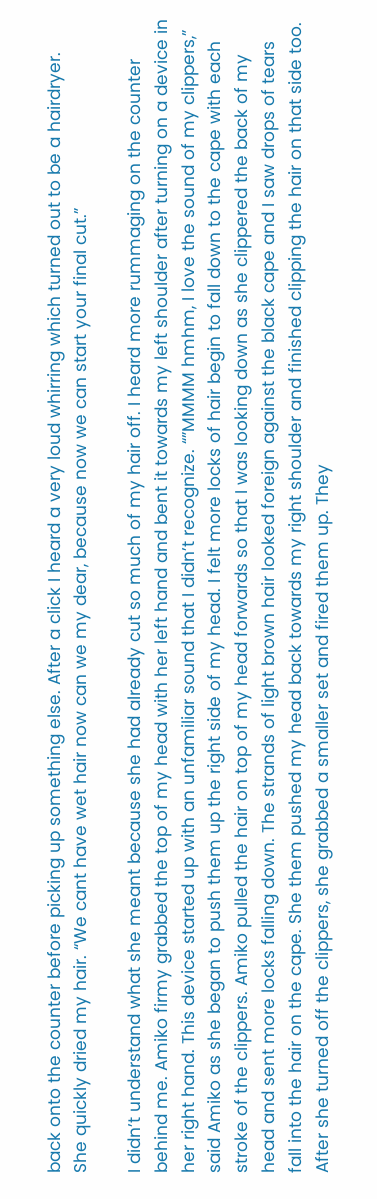back onto the counter before picking up something else. After a click I heard a very loud whirring which turned out to be a hairdryer. She quickly dried my hair. “We cant have wet hair now can we my dear, because now we can start your final cut.”

I didn’t understand what she meant because she had already cut so much of my hair off. I heard more rummaging on the counter behind me. Amiko firmy grabbed the top of my head with her left hand and bent it towards my left shoulder after turning on a device in her right hand. This device started up with an unfamiliar sound that I didn’t recognize. “”MMMM hmhm, I love the sound of my clippers,” said Amiko as she began to push them up the right side of my head. I felt more locks of hair begin to fall down to the cape with each stroke of the clippers. Amiko pulled the hair on top of my head forwards so that I was looking down as she clippered the back of my head and sent more locks falling down. The strands of light brown hair looked foreign against the black cape and I saw drops of tears fall into the hair on the cape. She them pushed my head back towards my right shoulder and finished clipping the hair on that side too. After she turned off the clippers, she grabbed a smaller set and fired them up. They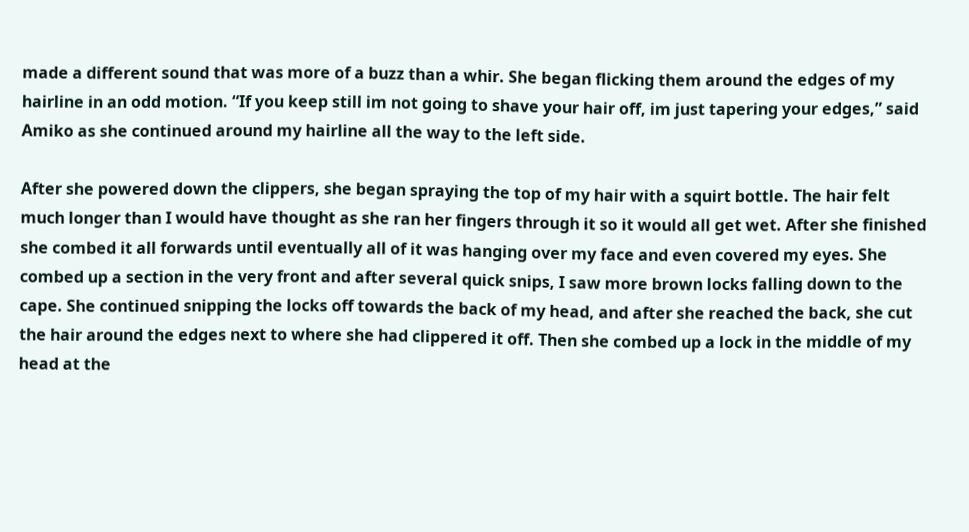made a different sound that was more of a buzz than a whir. She began flicking them around the edges of my hairline in an odd motion. “If you keep still im not going to shave your hair off, im just tapering your edges,” said Amiko as she continued around my hairline all the way to the left side.

After she powered down the clippers, she began spraying the top of my hair with a squirt bottle. The hair felt much longer than I would have thought as she ran her fingers through it so it would all get wet. After she finished she combed it all forwards until eventually all of it was hanging over my face and even covered my eyes. She combed up a section in the very front and after several quick snips, I saw more brown locks falling down to the cape. She continued snipping the locks off towards the back of my head, and after she reached the back, she cut the hair around the edges next to where she had clippered it off. Then she combed up a lock in the middle of my head at the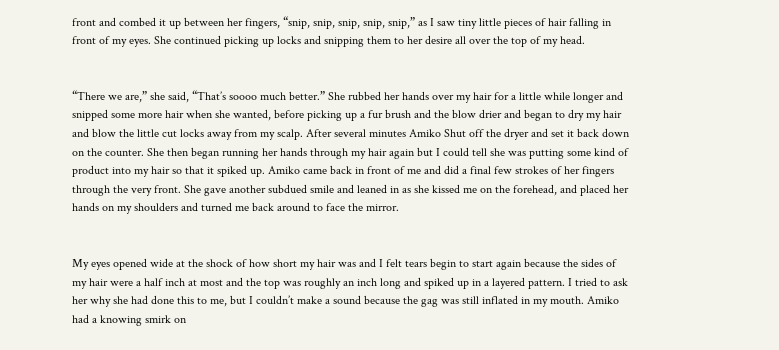front and combed it up between her fingers, “snip, snip, snip, snip, snip,” as I saw tiny little pieces of hair falling in front of my eyes. She continued picking up locks and snipping them to her desire all over the top of my head.


“There we are,” she said, “That’s soooo much better.” She rubbed her hands over my hair for a little while longer and snipped some more hair when she wanted, before picking up a fur brush and the blow drier and began to dry my hair and blow the little cut locks away from my scalp. After several minutes Amiko Shut off the dryer and set it back down on the counter. She then began running her hands through my hair again but I could tell she was putting some kind of product into my hair so that it spiked up. Amiko came back in front of me and did a final few strokes of her fingers through the very front. She gave another subdued smile and leaned in as she kissed me on the forehead, and placed her hands on my shoulders and turned me back around to face the mirror.


My eyes opened wide at the shock of how short my hair was and I felt tears begin to start again because the sides of my hair were a half inch at most and the top was roughly an inch long and spiked up in a layered pattern. I tried to ask her why she had done this to me, but I couldn’t make a sound because the gag was still inflated in my mouth. Amiko had a knowing smirk on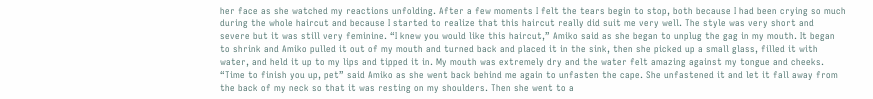her face as she watched my reactions unfolding. After a few moments I felt the tears begin to stop, both because I had been crying so much during the whole haircut and because I started to realize that this haircut really did suit me very well. The style was very short and severe but it was still very feminine. “I knew you would like this haircut,” Amiko said as she began to unplug the gag in my mouth. It began to shrink and Amiko pulled it out of my mouth and turned back and placed it in the sink, then she picked up a small glass, filled it with water, and held it up to my lips and tipped it in. My mouth was extremely dry and the water felt amazing against my tongue and cheeks. “Time to finish you up, pet” said Amiko as she went back behind me again to unfasten the cape. She unfastened it and let it fall away from the back of my neck so that it was resting on my shoulders. Then she went to a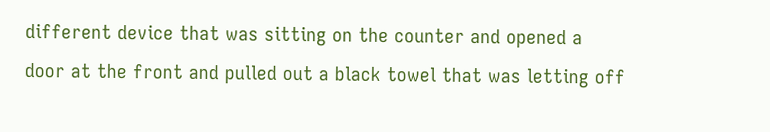different device that was sitting on the counter and opened a door at the front and pulled out a black towel that was letting off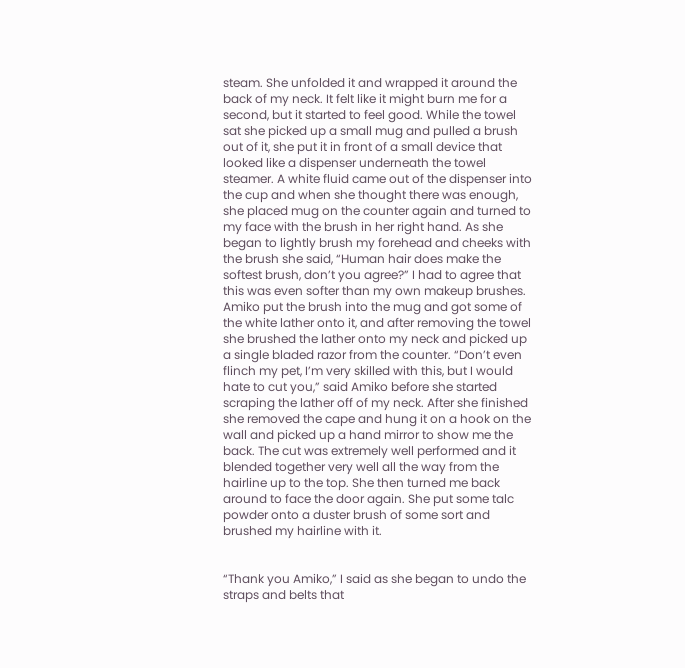steam. She unfolded it and wrapped it around the back of my neck. It felt like it might burn me for a second, but it started to feel good. While the towel sat she picked up a small mug and pulled a brush out of it, she put it in front of a small device that looked like a dispenser underneath the towel steamer. A white fluid came out of the dispenser into the cup and when she thought there was enough, she placed mug on the counter again and turned to my face with the brush in her right hand. As she began to lightly brush my forehead and cheeks with the brush she said, “Human hair does make the softest brush, don’t you agree?” I had to agree that this was even softer than my own makeup brushes. Amiko put the brush into the mug and got some of the white lather onto it, and after removing the towel she brushed the lather onto my neck and picked up a single bladed razor from the counter. “Don’t even flinch my pet, I’m very skilled with this, but I would hate to cut you,” said Amiko before she started scraping the lather off of my neck. After she finished she removed the cape and hung it on a hook on the wall and picked up a hand mirror to show me the back. The cut was extremely well performed and it blended together very well all the way from the hairline up to the top. She then turned me back around to face the door again. She put some talc powder onto a duster brush of some sort and brushed my hairline with it.


“Thank you Amiko,” I said as she began to undo the straps and belts that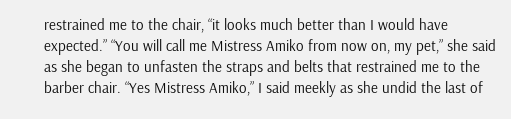restrained me to the chair, “it looks much better than I would have expected.” “You will call me Mistress Amiko from now on, my pet,” she said as she began to unfasten the straps and belts that restrained me to the barber chair. “Yes Mistress Amiko,” I said meekly as she undid the last of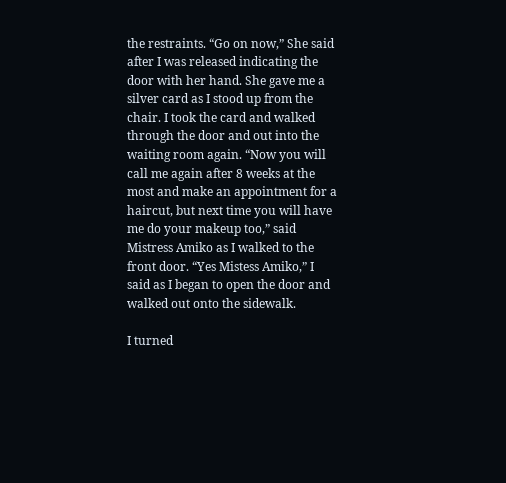the restraints. “Go on now,” She said after I was released indicating the door with her hand. She gave me a silver card as I stood up from the chair. I took the card and walked through the door and out into the waiting room again. “Now you will call me again after 8 weeks at the most and make an appointment for a haircut, but next time you will have me do your makeup too,” said Mistress Amiko as I walked to the front door. “Yes Mistess Amiko,” I said as I began to open the door and walked out onto the sidewalk.

I turned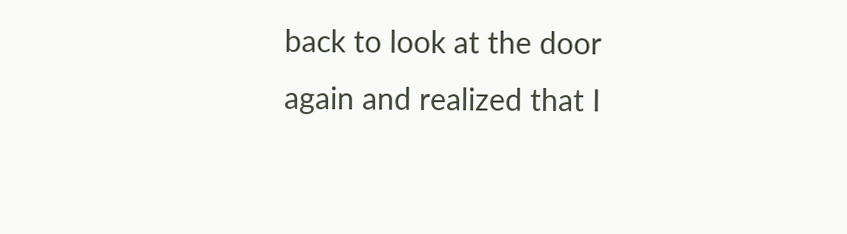back to look at the door again and realized that I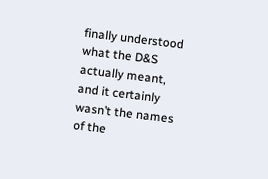finally understood what the D&S actually meant, and it certainly wasn’t the names of the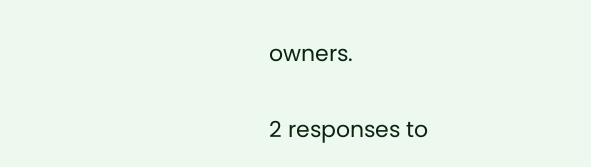owners.

2 responses to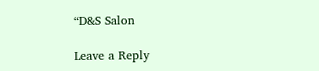“D&S Salon

Leave a Reply